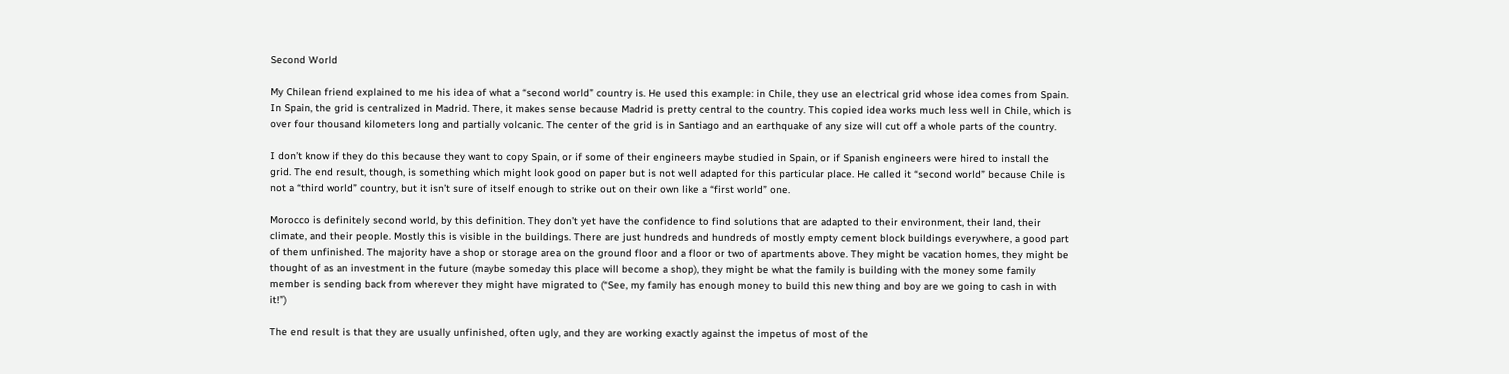Second World

My Chilean friend explained to me his idea of what a “second world” country is. He used this example: in Chile, they use an electrical grid whose idea comes from Spain. In Spain, the grid is centralized in Madrid. There, it makes sense because Madrid is pretty central to the country. This copied idea works much less well in Chile, which is over four thousand kilometers long and partially volcanic. The center of the grid is in Santiago and an earthquake of any size will cut off a whole parts of the country.

I don’t know if they do this because they want to copy Spain, or if some of their engineers maybe studied in Spain, or if Spanish engineers were hired to install the grid. The end result, though, is something which might look good on paper but is not well adapted for this particular place. He called it “second world” because Chile is not a “third world” country, but it isn’t sure of itself enough to strike out on their own like a “first world” one.

Morocco is definitely second world, by this definition. They don’t yet have the confidence to find solutions that are adapted to their environment, their land, their climate, and their people. Mostly this is visible in the buildings. There are just hundreds and hundreds of mostly empty cement block buildings everywhere, a good part of them unfinished. The majority have a shop or storage area on the ground floor and a floor or two of apartments above. They might be vacation homes, they might be thought of as an investment in the future (maybe someday this place will become a shop), they might be what the family is building with the money some family member is sending back from wherever they might have migrated to (“See, my family has enough money to build this new thing and boy are we going to cash in with it!”)

The end result is that they are usually unfinished, often ugly, and they are working exactly against the impetus of most of the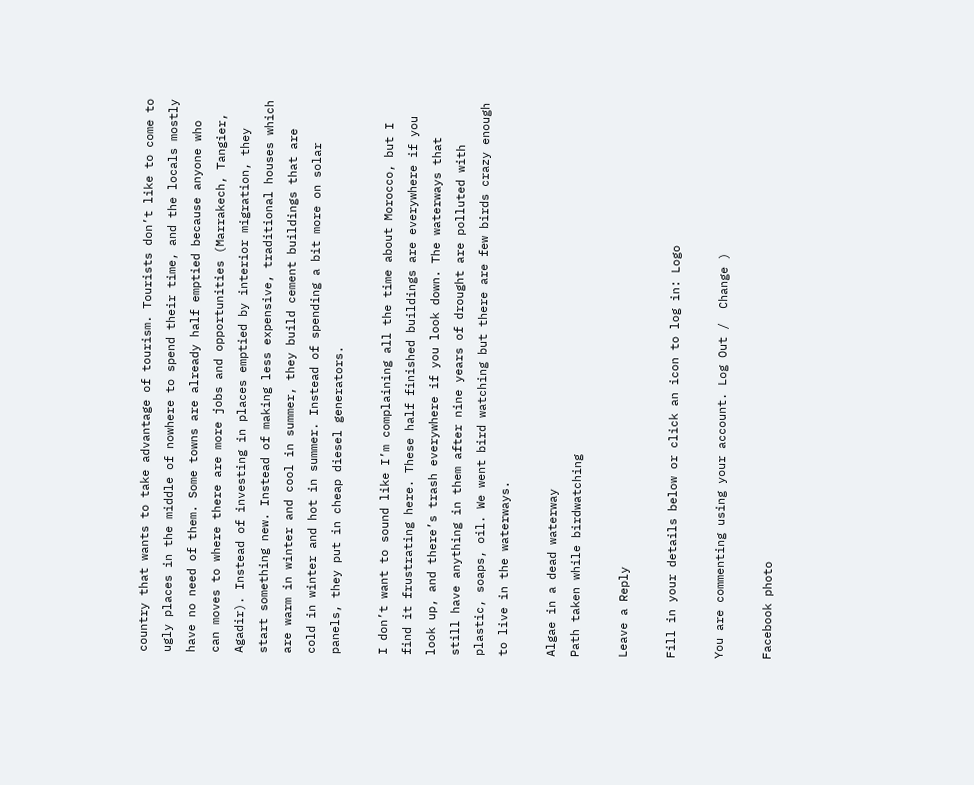country that wants to take advantage of tourism. Tourists don’t like to come to ugly places in the middle of nowhere to spend their time, and the locals mostly have no need of them. Some towns are already half emptied because anyone who can moves to where there are more jobs and opportunities (Marrakech, Tangier, Agadir). Instead of investing in places emptied by interior migration, they start something new. Instead of making less expensive, traditional houses which are warm in winter and cool in summer, they build cement buildings that are cold in winter and hot in summer. Instead of spending a bit more on solar panels, they put in cheap diesel generators.

I don’t want to sound like I’m complaining all the time about Morocco, but I find it frustrating here. These half finished buildings are everywhere if you look up, and there’s trash everywhere if you look down. The waterways that still have anything in them after nine years of drought are polluted with plastic, soaps, oil. We went bird watching but there are few birds crazy enough to live in the waterways.

Algae in a dead waterway
Path taken while birdwatching

Leave a Reply

Fill in your details below or click an icon to log in: Logo

You are commenting using your account. Log Out /  Change )

Facebook photo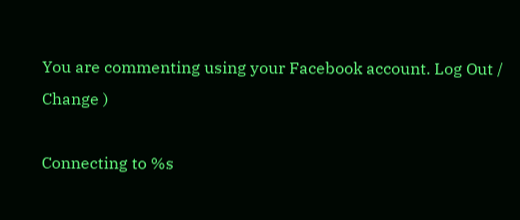You are commenting using your Facebook account. Log Out /  Change )

Connecting to %s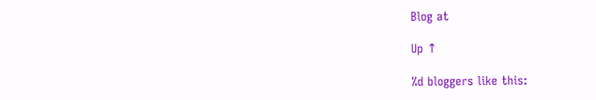Blog at

Up ↑

%d bloggers like this: